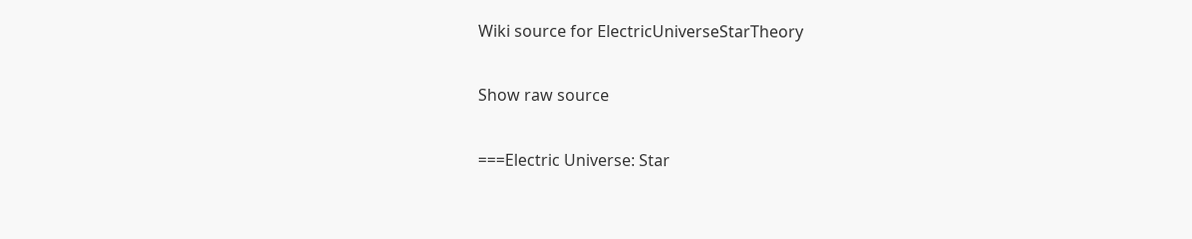Wiki source for ElectricUniverseStarTheory

Show raw source

===Electric Universe: Star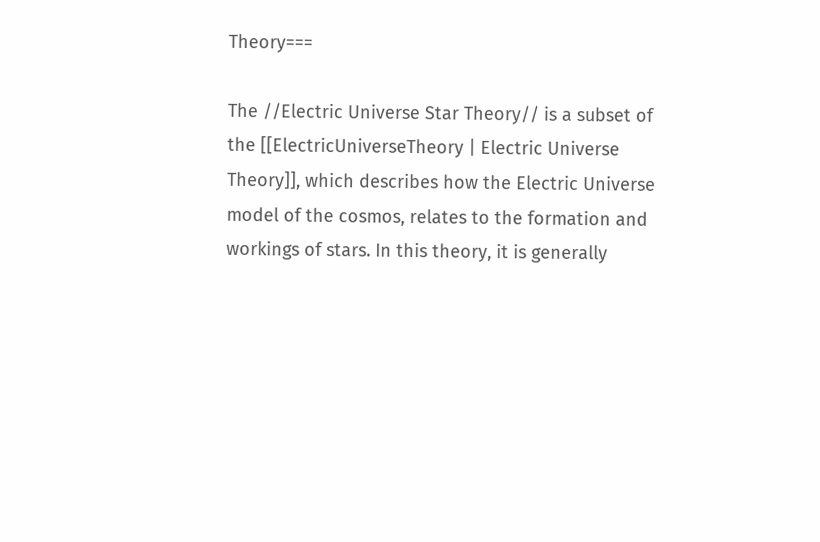Theory===

The //Electric Universe Star Theory// is a subset of the [[ElectricUniverseTheory | Electric Universe Theory]], which describes how the Electric Universe model of the cosmos, relates to the formation and workings of stars. In this theory, it is generally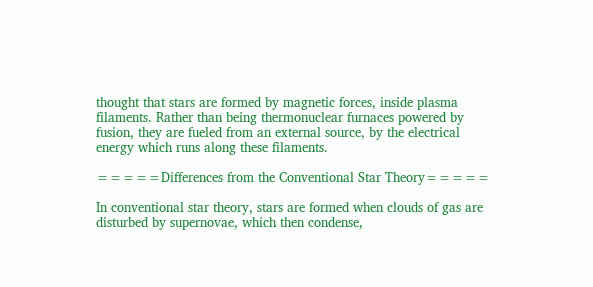thought that stars are formed by magnetic forces, inside plasma filaments. Rather than being thermonuclear furnaces powered by fusion, they are fueled from an external source, by the electrical energy which runs along these filaments.

=====Differences from the Conventional Star Theory=====

In conventional star theory, stars are formed when clouds of gas are disturbed by supernovae, which then condense,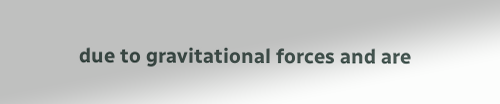due to gravitational forces and are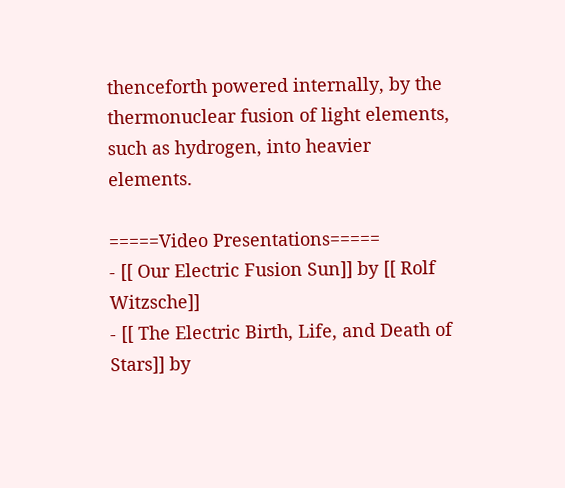thenceforth powered internally, by the thermonuclear fusion of light elements, such as hydrogen, into heavier elements.

=====Video Presentations=====
- [[ Our Electric Fusion Sun]] by [[ Rolf Witzsche]]
- [[ The Electric Birth, Life, and Death of Stars]] by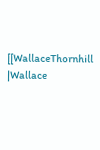[[WallaceThornhill |Wallace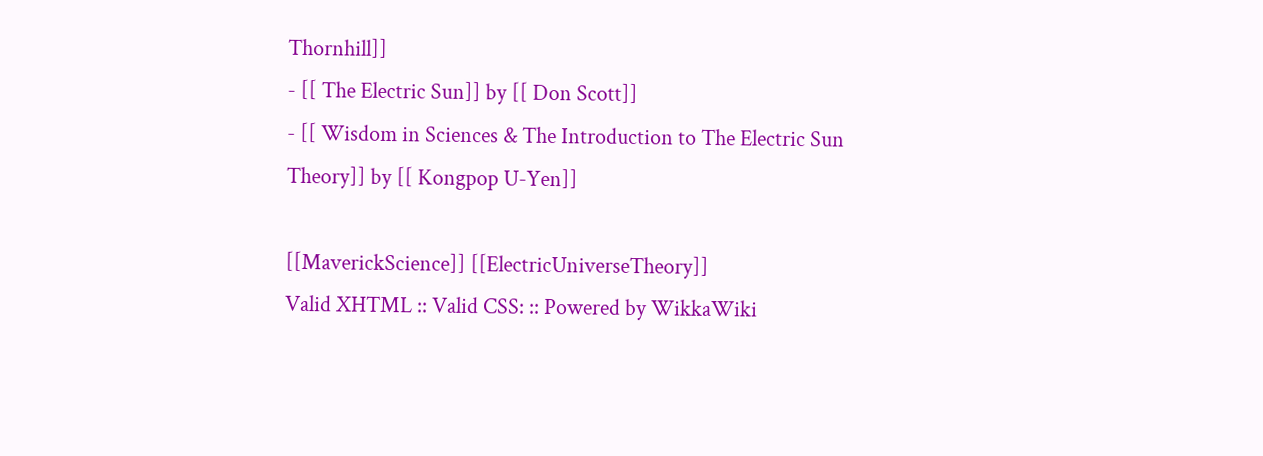Thornhill]]
- [[ The Electric Sun]] by [[ Don Scott]]
- [[ Wisdom in Sciences & The Introduction to The Electric Sun Theory]] by [[ Kongpop U-Yen]]

[[MaverickScience]] [[ElectricUniverseTheory]]
Valid XHTML :: Valid CSS: :: Powered by WikkaWiki